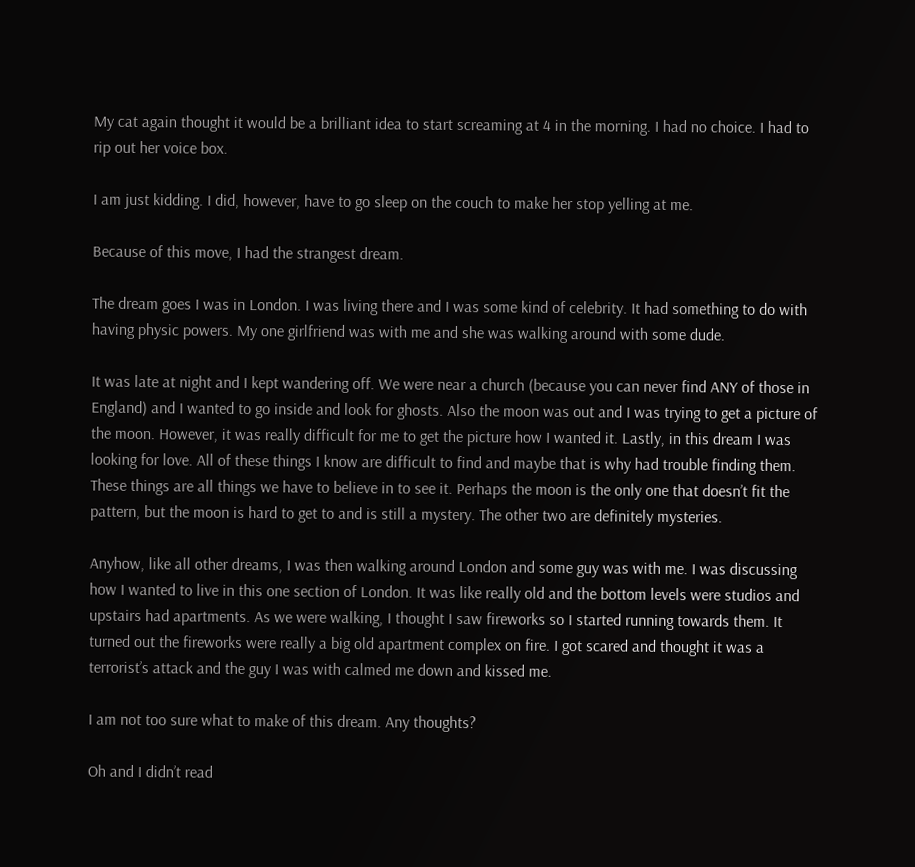My cat again thought it would be a brilliant idea to start screaming at 4 in the morning. I had no choice. I had to rip out her voice box.

I am just kidding. I did, however, have to go sleep on the couch to make her stop yelling at me.

Because of this move, I had the strangest dream.

The dream goes I was in London. I was living there and I was some kind of celebrity. It had something to do with having physic powers. My one girlfriend was with me and she was walking around with some dude.

It was late at night and I kept wandering off. We were near a church (because you can never find ANY of those in England) and I wanted to go inside and look for ghosts. Also the moon was out and I was trying to get a picture of the moon. However, it was really difficult for me to get the picture how I wanted it. Lastly, in this dream I was looking for love. All of these things I know are difficult to find and maybe that is why had trouble finding them. These things are all things we have to believe in to see it. Perhaps the moon is the only one that doesn’t fit the pattern, but the moon is hard to get to and is still a mystery. The other two are definitely mysteries.

Anyhow, like all other dreams, I was then walking around London and some guy was with me. I was discussing how I wanted to live in this one section of London. It was like really old and the bottom levels were studios and upstairs had apartments. As we were walking, I thought I saw fireworks so I started running towards them. It turned out the fireworks were really a big old apartment complex on fire. I got scared and thought it was a terrorist’s attack and the guy I was with calmed me down and kissed me.

I am not too sure what to make of this dream. Any thoughts?

Oh and I didn’t read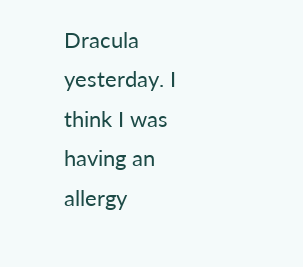Dracula yesterday. I think I was having an allergy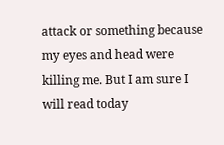attack or something because my eyes and head were killing me. But I am sure I will read today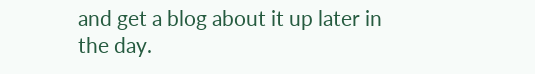and get a blog about it up later in the day.